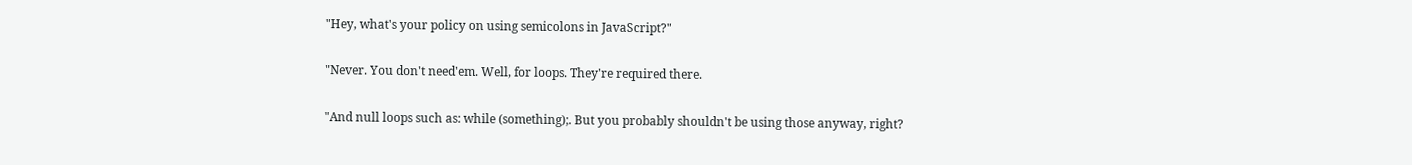"Hey, what's your policy on using semicolons in JavaScript?"

"Never. You don't need'em. Well, for loops. They're required there.

"And null loops such as: while (something);. But you probably shouldn't be using those anyway, right?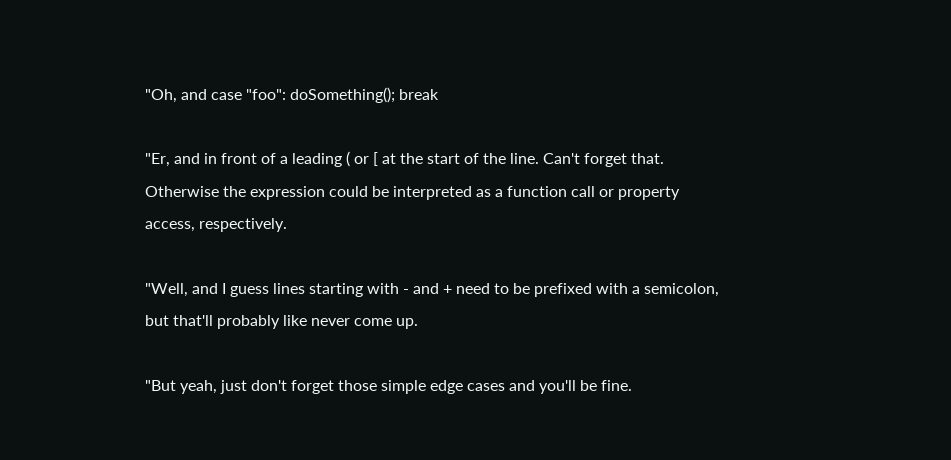"Oh, and case "foo": doSomething(); break

"Er, and in front of a leading ( or [ at the start of the line. Can't forget that. Otherwise the expression could be interpreted as a function call or property access, respectively.

"Well, and I guess lines starting with - and + need to be prefixed with a semicolon, but that'll probably like never come up.

"But yeah, just don't forget those simple edge cases and you'll be fine.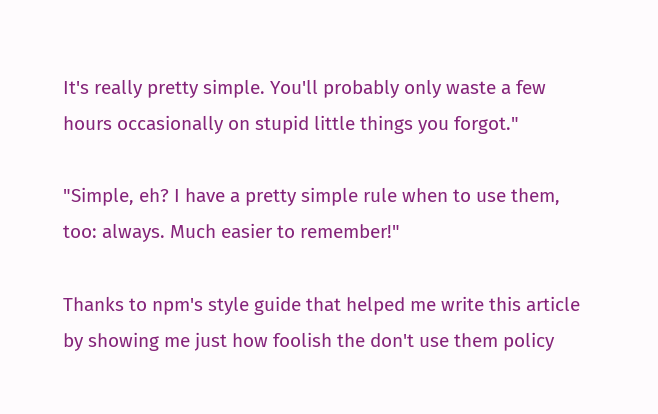It's really pretty simple. You'll probably only waste a few hours occasionally on stupid little things you forgot."

"Simple, eh? I have a pretty simple rule when to use them, too: always. Much easier to remember!"

Thanks to npm's style guide that helped me write this article by showing me just how foolish the don't use them policy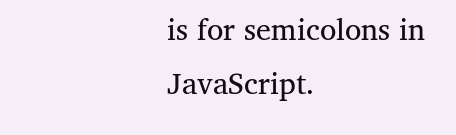is for semicolons in JavaScript.